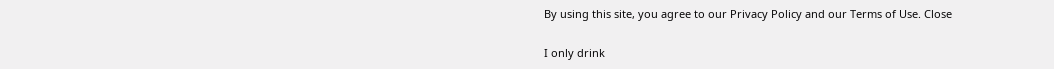By using this site, you agree to our Privacy Policy and our Terms of Use. Close

I only drink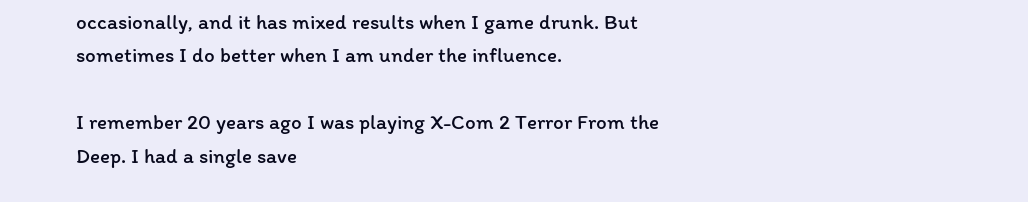occasionally, and it has mixed results when I game drunk. But sometimes I do better when I am under the influence.

I remember 20 years ago I was playing X-Com 2 Terror From the Deep. I had a single save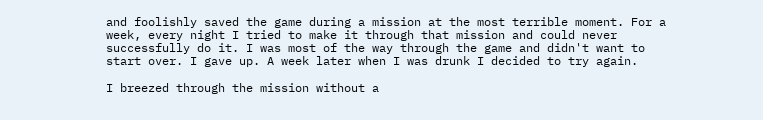and foolishly saved the game during a mission at the most terrible moment. For a week, every night I tried to make it through that mission and could never successfully do it. I was most of the way through the game and didn't want to start over. I gave up. A week later when I was drunk I decided to try again.

I breezed through the mission without a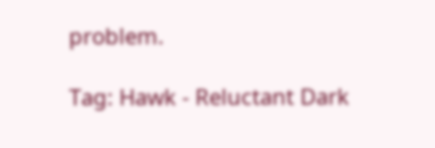problem.

Tag: Hawk - Reluctant Dark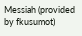Messiah (provided by fkusumot)